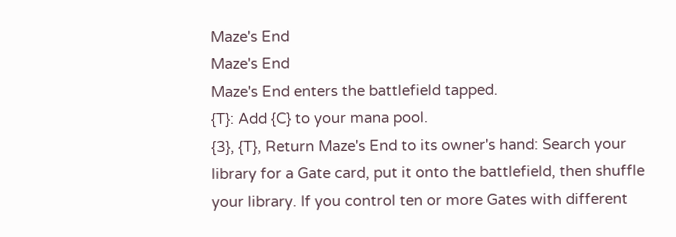Maze's End
Maze's End
Maze's End enters the battlefield tapped.
{T}: Add {C} to your mana pool.
{3}, {T}, Return Maze's End to its owner's hand: Search your library for a Gate card, put it onto the battlefield, then shuffle your library. If you control ten or more Gates with different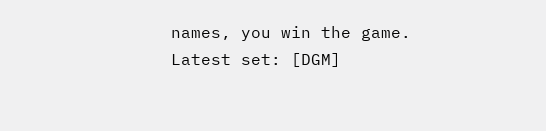names, you win the game.
Latest set: [DGM]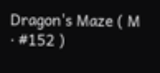Dragon's Maze ( M · #152 )